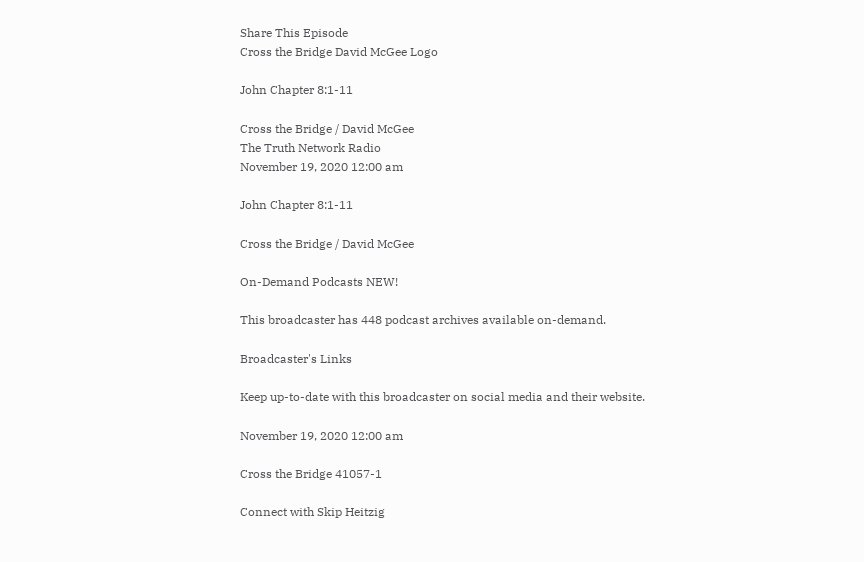Share This Episode
Cross the Bridge David McGee Logo

John Chapter 8:1-11

Cross the Bridge / David McGee
The Truth Network Radio
November 19, 2020 12:00 am

John Chapter 8:1-11

Cross the Bridge / David McGee

On-Demand Podcasts NEW!

This broadcaster has 448 podcast archives available on-demand.

Broadcaster's Links

Keep up-to-date with this broadcaster on social media and their website.

November 19, 2020 12:00 am

Cross the Bridge 41057-1

Connect with Skip Heitzig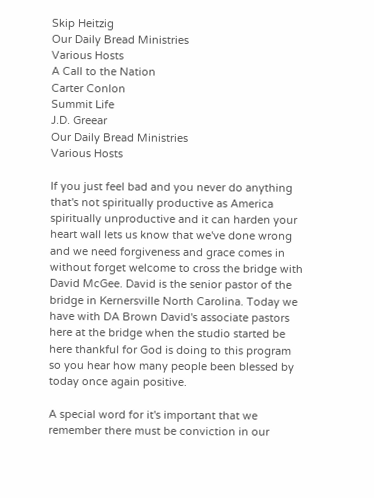Skip Heitzig
Our Daily Bread Ministries
Various Hosts
A Call to the Nation
Carter Conlon
Summit Life
J.D. Greear
Our Daily Bread Ministries
Various Hosts

If you just feel bad and you never do anything that's not spiritually productive as America spiritually unproductive and it can harden your heart wall lets us know that we've done wrong and we need forgiveness and grace comes in without forget welcome to cross the bridge with David McGee. David is the senior pastor of the bridge in Kernersville North Carolina. Today we have with DA Brown David's associate pastors here at the bridge when the studio started be here thankful for God is doing to this program so you hear how many people been blessed by today once again positive.

A special word for it's important that we remember there must be conviction in our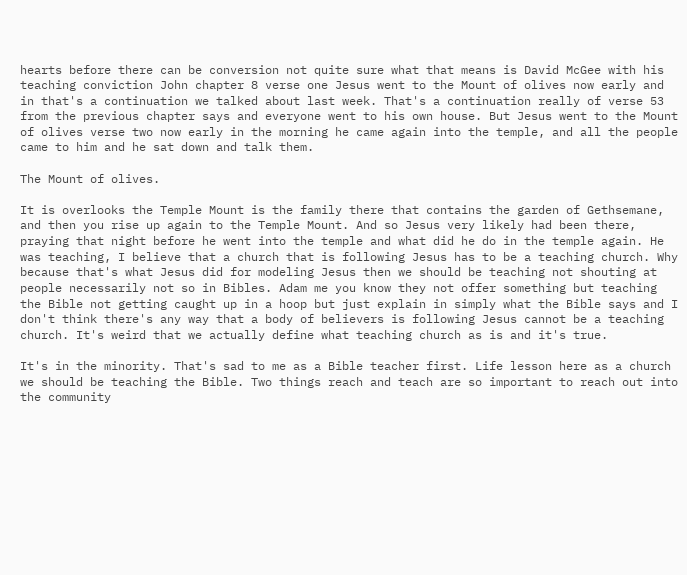hearts before there can be conversion not quite sure what that means is David McGee with his teaching conviction John chapter 8 verse one Jesus went to the Mount of olives now early and in that's a continuation we talked about last week. That's a continuation really of verse 53 from the previous chapter says and everyone went to his own house. But Jesus went to the Mount of olives verse two now early in the morning he came again into the temple, and all the people came to him and he sat down and talk them.

The Mount of olives.

It is overlooks the Temple Mount is the family there that contains the garden of Gethsemane, and then you rise up again to the Temple Mount. And so Jesus very likely had been there, praying that night before he went into the temple and what did he do in the temple again. He was teaching, I believe that a church that is following Jesus has to be a teaching church. Why because that's what Jesus did for modeling Jesus then we should be teaching not shouting at people necessarily not so in Bibles. Adam me you know they not offer something but teaching the Bible not getting caught up in a hoop but just explain in simply what the Bible says and I don't think there's any way that a body of believers is following Jesus cannot be a teaching church. It's weird that we actually define what teaching church as is and it's true.

It's in the minority. That's sad to me as a Bible teacher first. Life lesson here as a church we should be teaching the Bible. Two things reach and teach are so important to reach out into the community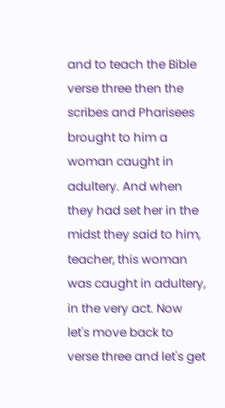and to teach the Bible verse three then the scribes and Pharisees brought to him a woman caught in adultery. And when they had set her in the midst they said to him, teacher, this woman was caught in adultery, in the very act. Now let's move back to verse three and let's get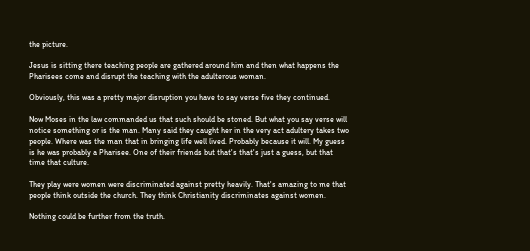the picture.

Jesus is sitting there teaching people are gathered around him and then what happens the Pharisees come and disrupt the teaching with the adulterous woman.

Obviously, this was a pretty major disruption you have to say verse five they continued.

Now Moses in the law commanded us that such should be stoned. But what you say verse will notice something or is the man. Many said they caught her in the very act adultery takes two people. Where was the man that in bringing life well lived. Probably because it will. My guess is he was probably a Pharisee. One of their friends but that's that's just a guess, but that time that culture.

They play were women were discriminated against pretty heavily. That's amazing to me that people think outside the church. They think Christianity discriminates against women.

Nothing could be further from the truth.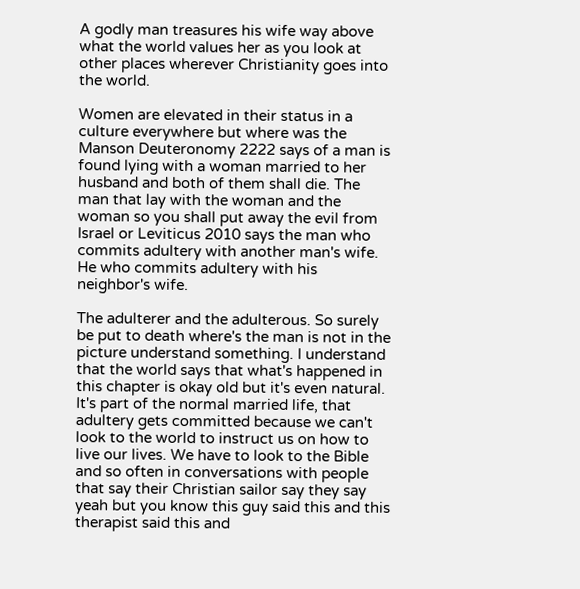A godly man treasures his wife way above what the world values her as you look at other places wherever Christianity goes into the world.

Women are elevated in their status in a culture everywhere but where was the Manson Deuteronomy 2222 says of a man is found lying with a woman married to her husband and both of them shall die. The man that lay with the woman and the woman so you shall put away the evil from Israel or Leviticus 2010 says the man who commits adultery with another man's wife. He who commits adultery with his neighbor's wife.

The adulterer and the adulterous. So surely be put to death where's the man is not in the picture understand something. I understand that the world says that what's happened in this chapter is okay old but it's even natural. It's part of the normal married life, that adultery gets committed because we can't look to the world to instruct us on how to live our lives. We have to look to the Bible and so often in conversations with people that say their Christian sailor say they say yeah but you know this guy said this and this therapist said this and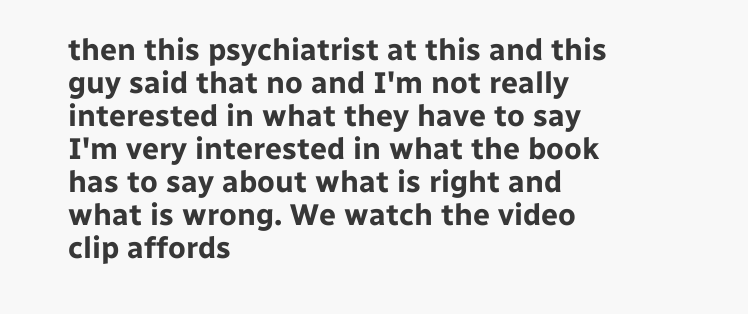then this psychiatrist at this and this guy said that no and I'm not really interested in what they have to say I'm very interested in what the book has to say about what is right and what is wrong. We watch the video clip affords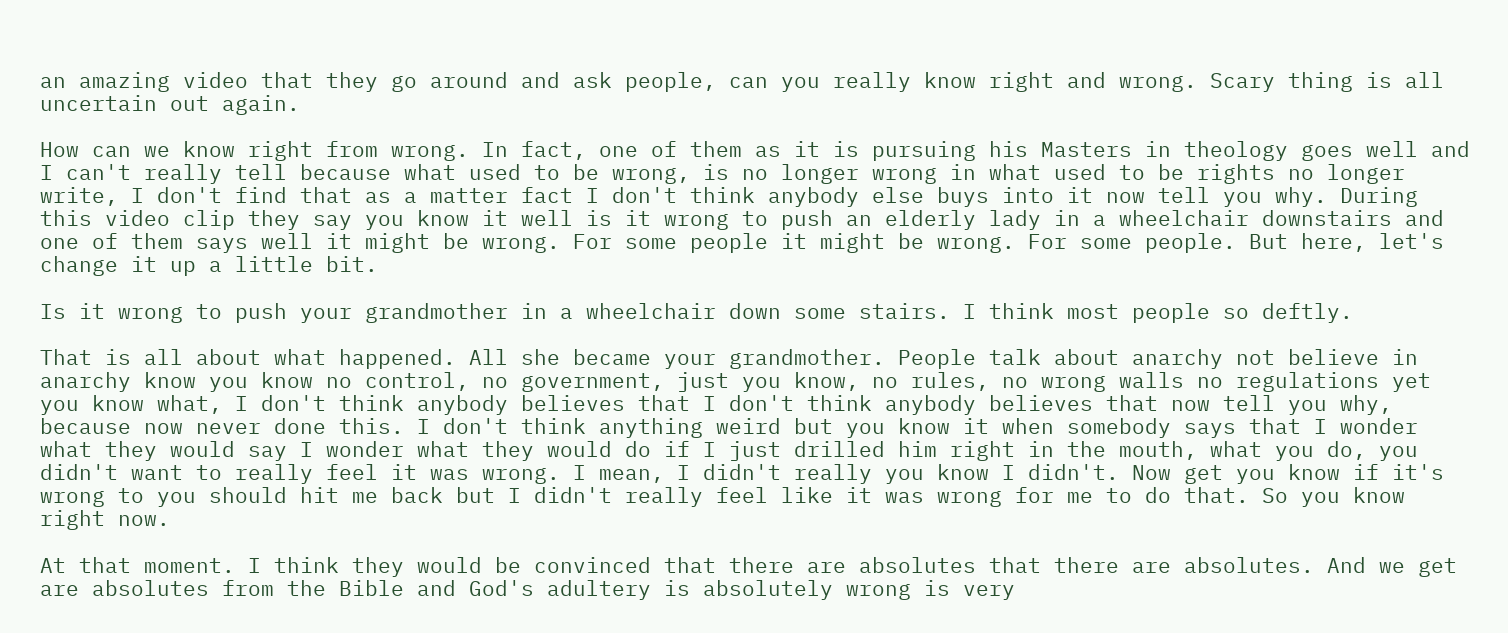an amazing video that they go around and ask people, can you really know right and wrong. Scary thing is all uncertain out again.

How can we know right from wrong. In fact, one of them as it is pursuing his Masters in theology goes well and I can't really tell because what used to be wrong, is no longer wrong in what used to be rights no longer write, I don't find that as a matter fact I don't think anybody else buys into it now tell you why. During this video clip they say you know it well is it wrong to push an elderly lady in a wheelchair downstairs and one of them says well it might be wrong. For some people it might be wrong. For some people. But here, let's change it up a little bit.

Is it wrong to push your grandmother in a wheelchair down some stairs. I think most people so deftly.

That is all about what happened. All she became your grandmother. People talk about anarchy not believe in anarchy know you know no control, no government, just you know, no rules, no wrong walls no regulations yet you know what, I don't think anybody believes that I don't think anybody believes that now tell you why, because now never done this. I don't think anything weird but you know it when somebody says that I wonder what they would say I wonder what they would do if I just drilled him right in the mouth, what you do, you didn't want to really feel it was wrong. I mean, I didn't really you know I didn't. Now get you know if it's wrong to you should hit me back but I didn't really feel like it was wrong for me to do that. So you know right now.

At that moment. I think they would be convinced that there are absolutes that there are absolutes. And we get are absolutes from the Bible and God's adultery is absolutely wrong is very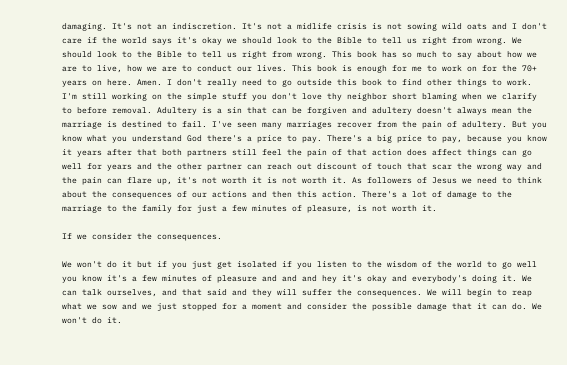damaging. It's not an indiscretion. It's not a midlife crisis is not sowing wild oats and I don't care if the world says it's okay we should look to the Bible to tell us right from wrong. We should look to the Bible to tell us right from wrong. This book has so much to say about how we are to live, how we are to conduct our lives. This book is enough for me to work on for the 70+ years on here. Amen. I don't really need to go outside this book to find other things to work. I'm still working on the simple stuff you don't love thy neighbor short blaming when we clarify to before removal. Adultery is a sin that can be forgiven and adultery doesn't always mean the marriage is destined to fail. I've seen many marriages recover from the pain of adultery. But you know what you understand God there's a price to pay. There's a big price to pay, because you know it years after that both partners still feel the pain of that action does affect things can go well for years and the other partner can reach out discount of touch that scar the wrong way and the pain can flare up, it's not worth it is not worth it. As followers of Jesus we need to think about the consequences of our actions and then this action. There's a lot of damage to the marriage to the family for just a few minutes of pleasure, is not worth it.

If we consider the consequences.

We won't do it but if you just get isolated if you listen to the wisdom of the world to go well you know it's a few minutes of pleasure and and and hey it's okay and everybody's doing it. We can talk ourselves, and that said and they will suffer the consequences. We will begin to reap what we sow and we just stopped for a moment and consider the possible damage that it can do. We won't do it.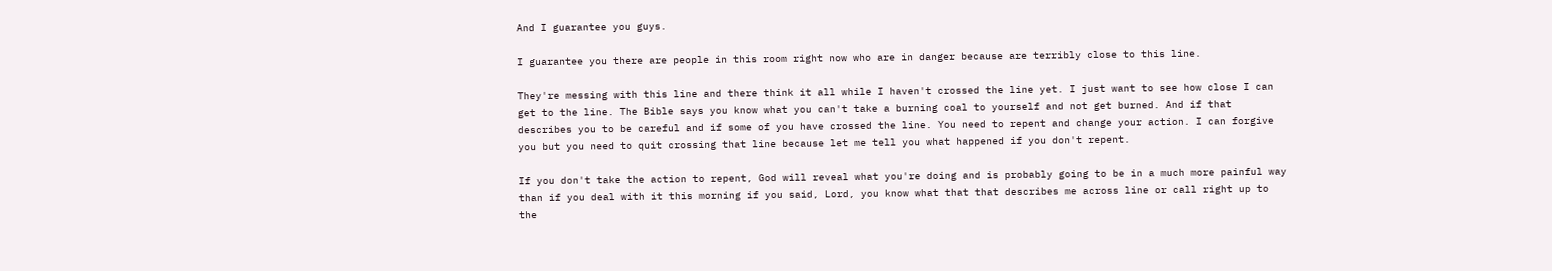And I guarantee you guys.

I guarantee you there are people in this room right now who are in danger because are terribly close to this line.

They're messing with this line and there think it all while I haven't crossed the line yet. I just want to see how close I can get to the line. The Bible says you know what you can't take a burning coal to yourself and not get burned. And if that describes you to be careful and if some of you have crossed the line. You need to repent and change your action. I can forgive you but you need to quit crossing that line because let me tell you what happened if you don't repent.

If you don't take the action to repent, God will reveal what you're doing and is probably going to be in a much more painful way than if you deal with it this morning if you said, Lord, you know what that that describes me across line or call right up to the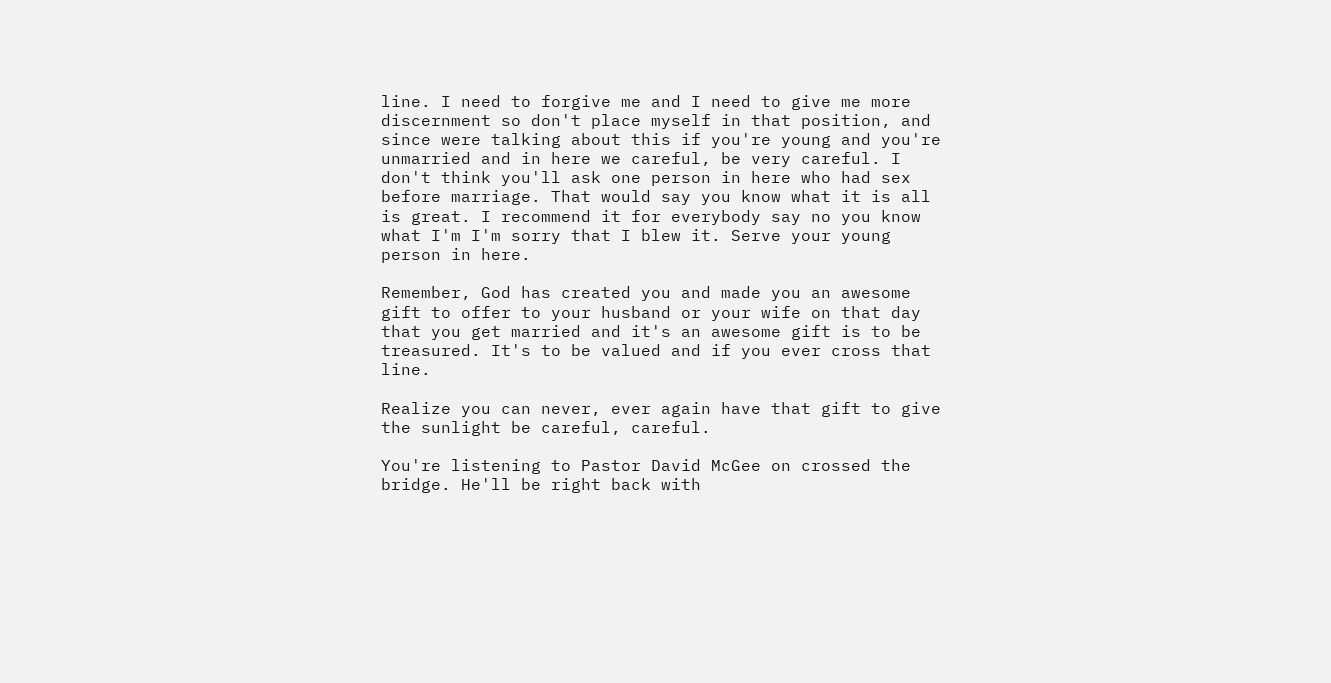line. I need to forgive me and I need to give me more discernment so don't place myself in that position, and since were talking about this if you're young and you're unmarried and in here we careful, be very careful. I don't think you'll ask one person in here who had sex before marriage. That would say you know what it is all is great. I recommend it for everybody say no you know what I'm I'm sorry that I blew it. Serve your young person in here.

Remember, God has created you and made you an awesome gift to offer to your husband or your wife on that day that you get married and it's an awesome gift is to be treasured. It's to be valued and if you ever cross that line.

Realize you can never, ever again have that gift to give the sunlight be careful, careful.

You're listening to Pastor David McGee on crossed the bridge. He'll be right back with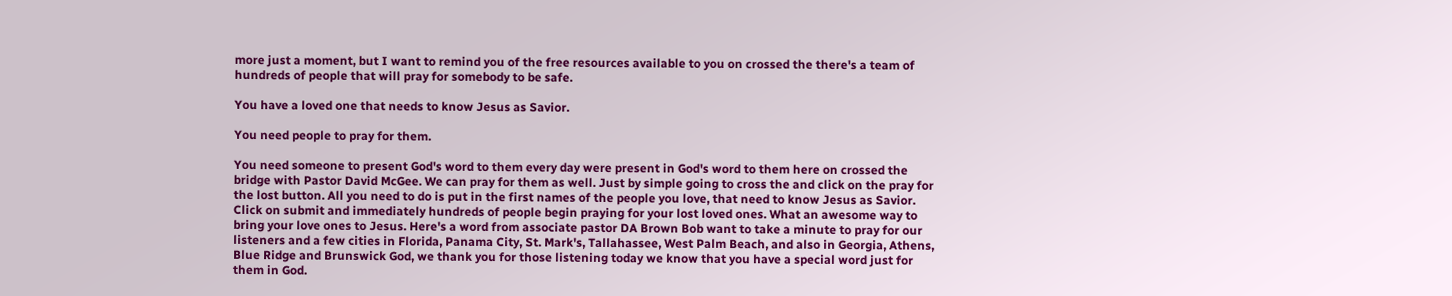more just a moment, but I want to remind you of the free resources available to you on crossed the there's a team of hundreds of people that will pray for somebody to be safe.

You have a loved one that needs to know Jesus as Savior.

You need people to pray for them.

You need someone to present God's word to them every day were present in God's word to them here on crossed the bridge with Pastor David McGee. We can pray for them as well. Just by simple going to cross the and click on the pray for the lost button. All you need to do is put in the first names of the people you love, that need to know Jesus as Savior. Click on submit and immediately hundreds of people begin praying for your lost loved ones. What an awesome way to bring your love ones to Jesus. Here's a word from associate pastor DA Brown Bob want to take a minute to pray for our listeners and a few cities in Florida, Panama City, St. Mark's, Tallahassee, West Palm Beach, and also in Georgia, Athens, Blue Ridge and Brunswick God, we thank you for those listening today we know that you have a special word just for them in God.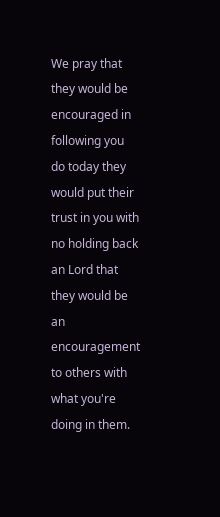We pray that they would be encouraged in following you do today they would put their trust in you with no holding back an Lord that they would be an encouragement to others with what you're doing in them.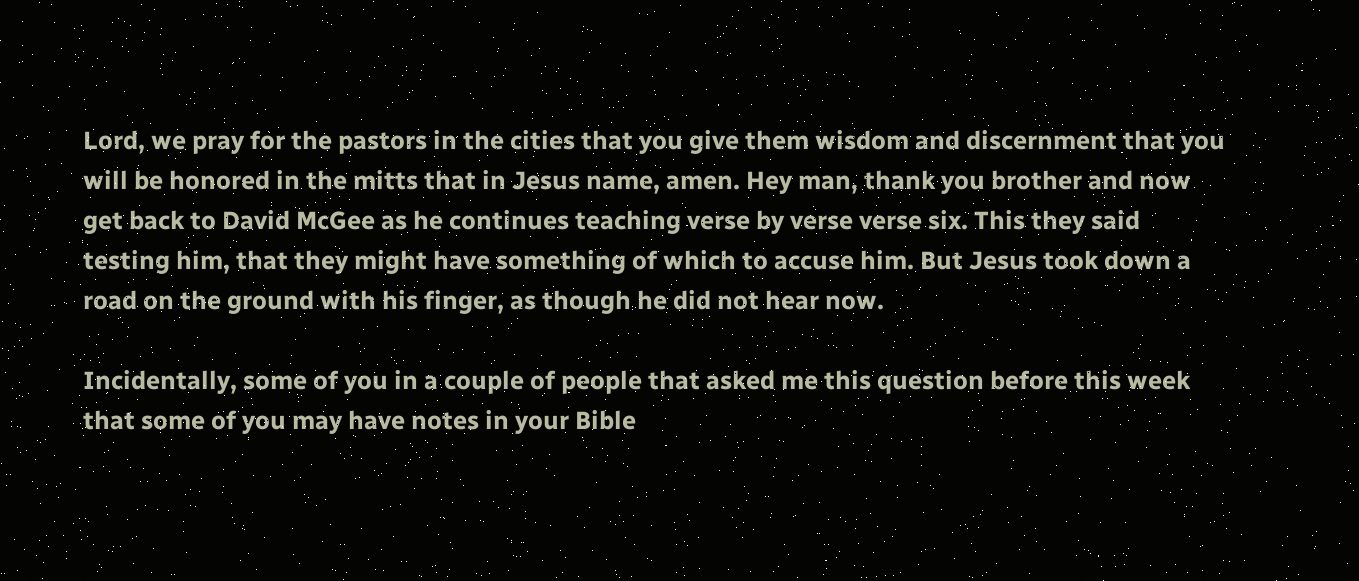Lord, we pray for the pastors in the cities that you give them wisdom and discernment that you will be honored in the mitts that in Jesus name, amen. Hey man, thank you brother and now get back to David McGee as he continues teaching verse by verse verse six. This they said testing him, that they might have something of which to accuse him. But Jesus took down a road on the ground with his finger, as though he did not hear now.

Incidentally, some of you in a couple of people that asked me this question before this week that some of you may have notes in your Bible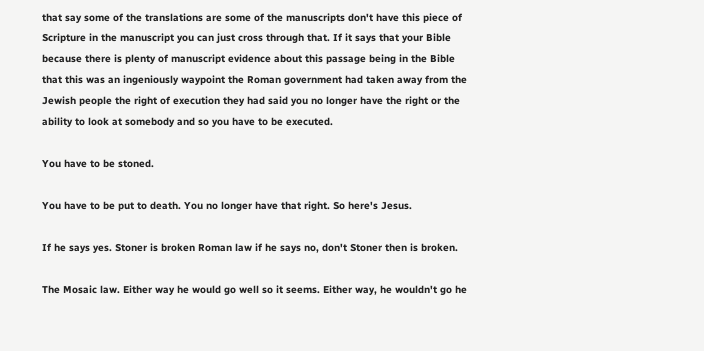that say some of the translations are some of the manuscripts don't have this piece of Scripture in the manuscript you can just cross through that. If it says that your Bible because there is plenty of manuscript evidence about this passage being in the Bible that this was an ingeniously waypoint the Roman government had taken away from the Jewish people the right of execution they had said you no longer have the right or the ability to look at somebody and so you have to be executed.

You have to be stoned.

You have to be put to death. You no longer have that right. So here's Jesus.

If he says yes. Stoner is broken Roman law if he says no, don't Stoner then is broken.

The Mosaic law. Either way he would go well so it seems. Either way, he wouldn't go he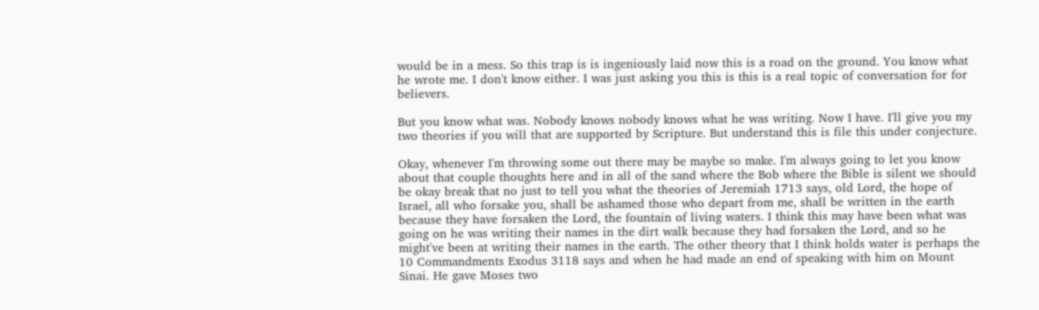would be in a mess. So this trap is is ingeniously laid now this is a road on the ground. You know what he wrote me. I don't know either. I was just asking you this is this is a real topic of conversation for for believers.

But you know what was. Nobody knows nobody knows what he was writing. Now I have. I'll give you my two theories if you will that are supported by Scripture. But understand this is file this under conjecture.

Okay, whenever I'm throwing some out there may be maybe so make. I'm always going to let you know about that couple thoughts here and in all of the sand where the Bob where the Bible is silent we should be okay break that no just to tell you what the theories of Jeremiah 1713 says, old Lord, the hope of Israel, all who forsake you, shall be ashamed those who depart from me, shall be written in the earth because they have forsaken the Lord, the fountain of living waters. I think this may have been what was going on he was writing their names in the dirt walk because they had forsaken the Lord, and so he might've been at writing their names in the earth. The other theory that I think holds water is perhaps the 10 Commandments Exodus 3118 says and when he had made an end of speaking with him on Mount Sinai. He gave Moses two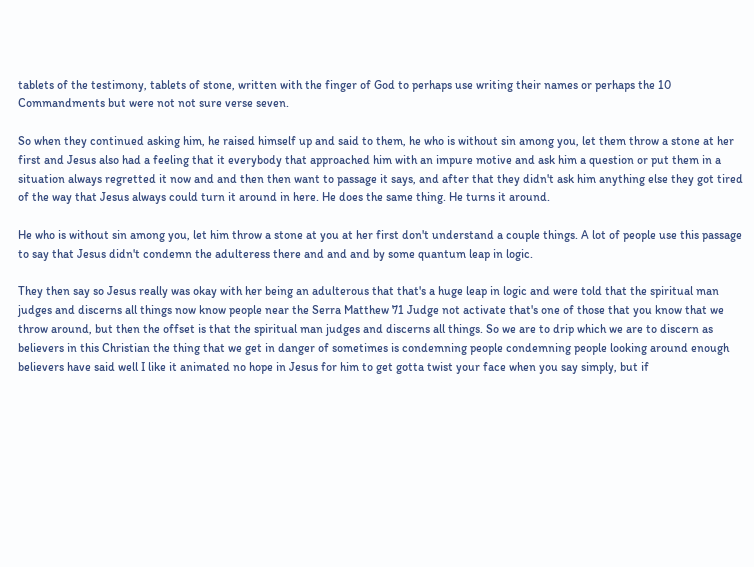tablets of the testimony, tablets of stone, written with the finger of God to perhaps use writing their names or perhaps the 10 Commandments but were not not sure verse seven.

So when they continued asking him, he raised himself up and said to them, he who is without sin among you, let them throw a stone at her first and Jesus also had a feeling that it everybody that approached him with an impure motive and ask him a question or put them in a situation always regretted it now and and then then want to passage it says, and after that they didn't ask him anything else they got tired of the way that Jesus always could turn it around in here. He does the same thing. He turns it around.

He who is without sin among you, let him throw a stone at you at her first don't understand a couple things. A lot of people use this passage to say that Jesus didn't condemn the adulteress there and and and by some quantum leap in logic.

They then say so Jesus really was okay with her being an adulterous that that's a huge leap in logic and were told that the spiritual man judges and discerns all things now know people near the Serra Matthew 71 Judge not activate that's one of those that you know that we throw around, but then the offset is that the spiritual man judges and discerns all things. So we are to drip which we are to discern as believers in this Christian the thing that we get in danger of sometimes is condemning people condemning people looking around enough believers have said well I like it animated no hope in Jesus for him to get gotta twist your face when you say simply, but if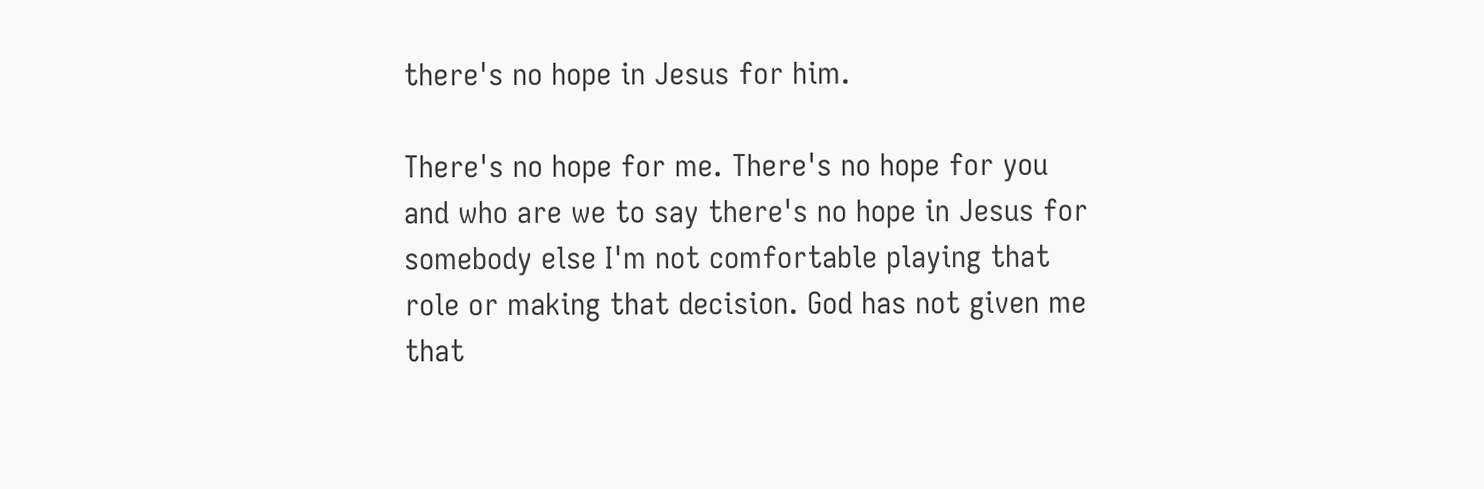there's no hope in Jesus for him.

There's no hope for me. There's no hope for you and who are we to say there's no hope in Jesus for somebody else I'm not comfortable playing that role or making that decision. God has not given me that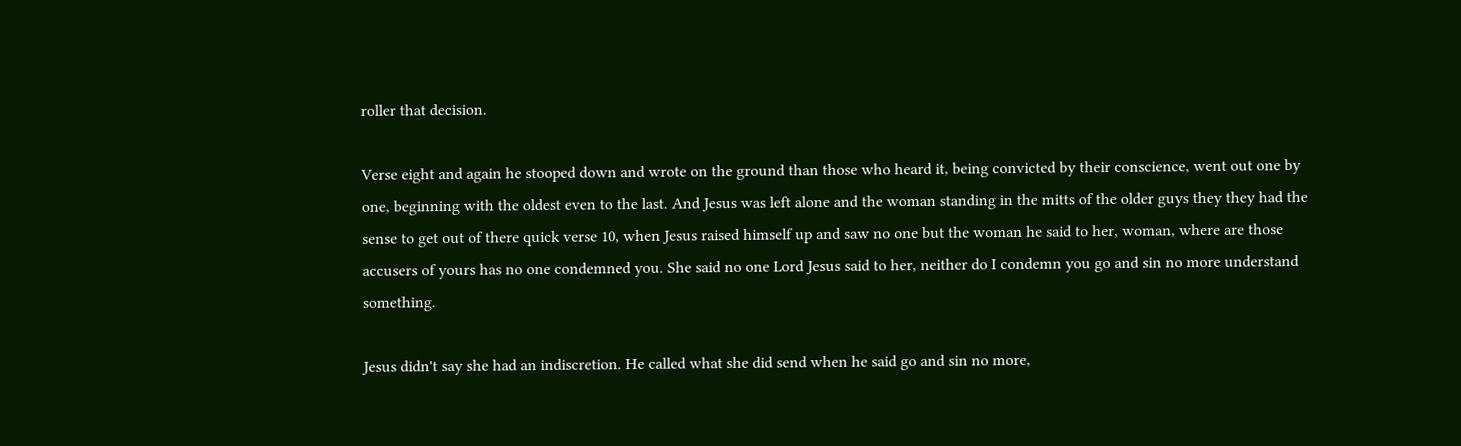roller that decision.

Verse eight and again he stooped down and wrote on the ground than those who heard it, being convicted by their conscience, went out one by one, beginning with the oldest even to the last. And Jesus was left alone and the woman standing in the mitts of the older guys they they had the sense to get out of there quick verse 10, when Jesus raised himself up and saw no one but the woman he said to her, woman, where are those accusers of yours has no one condemned you. She said no one Lord Jesus said to her, neither do I condemn you go and sin no more understand something.

Jesus didn't say she had an indiscretion. He called what she did send when he said go and sin no more,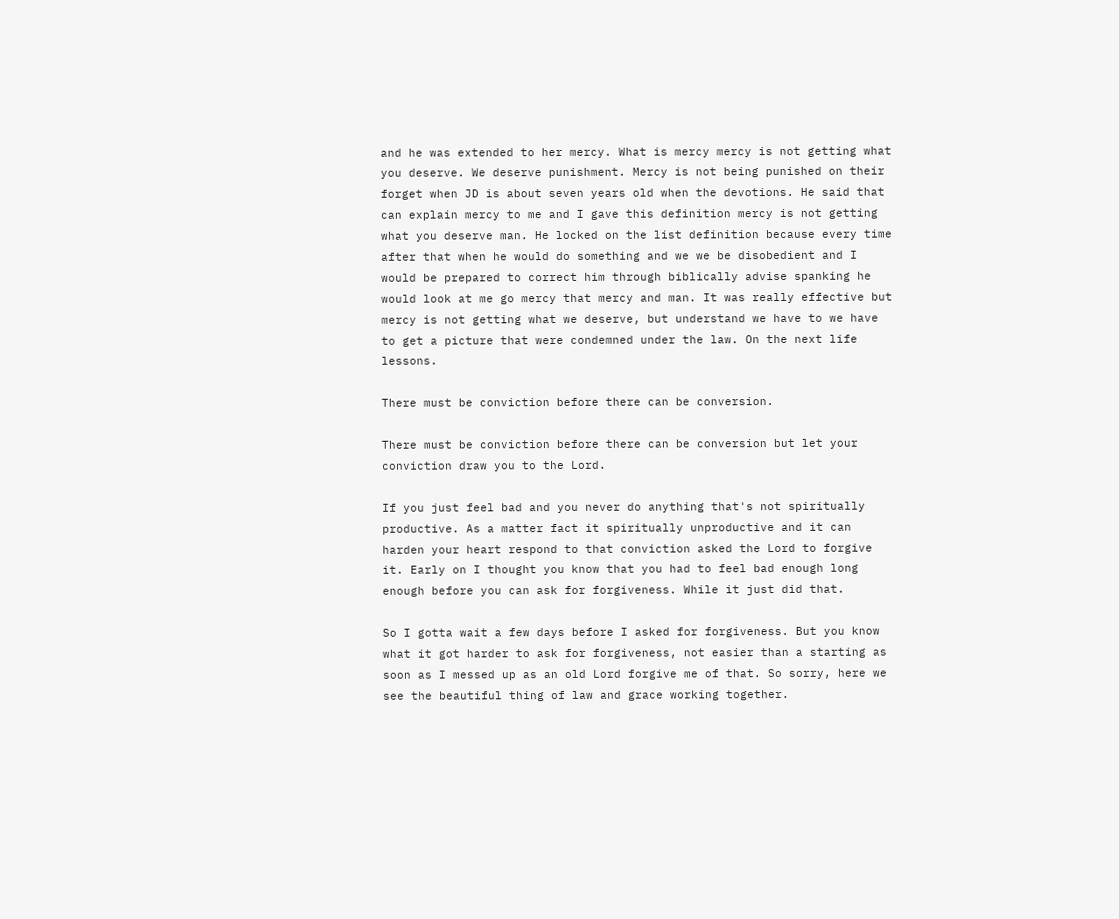and he was extended to her mercy. What is mercy mercy is not getting what you deserve. We deserve punishment. Mercy is not being punished on their forget when JD is about seven years old when the devotions. He said that can explain mercy to me and I gave this definition mercy is not getting what you deserve man. He locked on the list definition because every time after that when he would do something and we we be disobedient and I would be prepared to correct him through biblically advise spanking he would look at me go mercy that mercy and man. It was really effective but mercy is not getting what we deserve, but understand we have to we have to get a picture that were condemned under the law. On the next life lessons.

There must be conviction before there can be conversion.

There must be conviction before there can be conversion but let your conviction draw you to the Lord.

If you just feel bad and you never do anything that's not spiritually productive. As a matter fact it spiritually unproductive and it can harden your heart respond to that conviction asked the Lord to forgive it. Early on I thought you know that you had to feel bad enough long enough before you can ask for forgiveness. While it just did that.

So I gotta wait a few days before I asked for forgiveness. But you know what it got harder to ask for forgiveness, not easier than a starting as soon as I messed up as an old Lord forgive me of that. So sorry, here we see the beautiful thing of law and grace working together.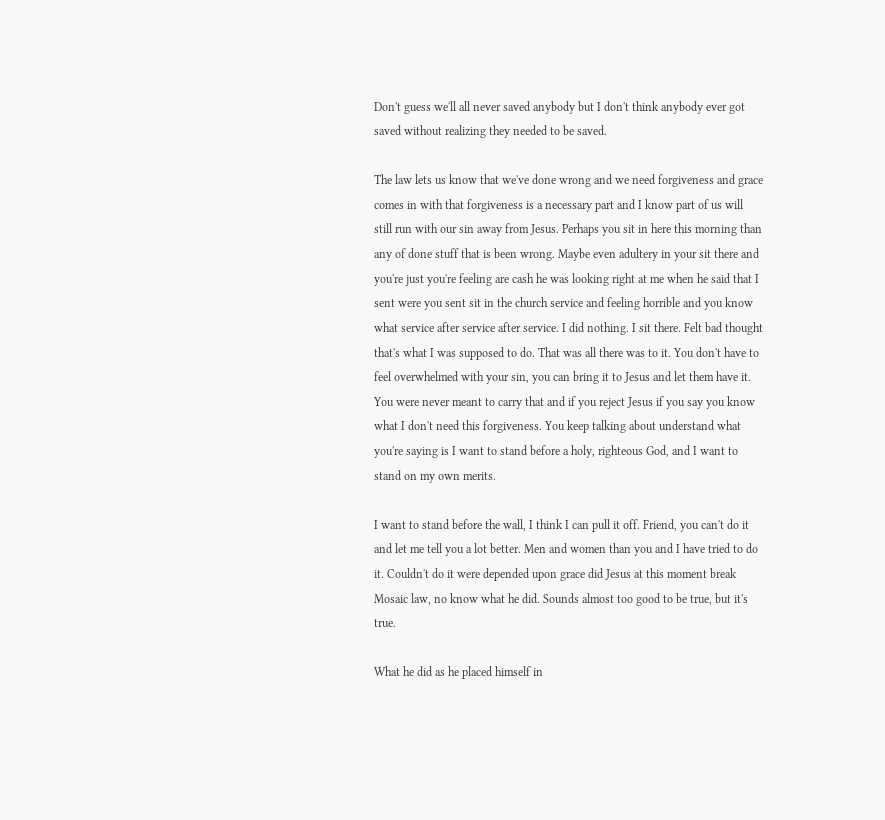Don't guess we'll all never saved anybody but I don't think anybody ever got saved without realizing they needed to be saved.

The law lets us know that we've done wrong and we need forgiveness and grace comes in with that forgiveness is a necessary part and I know part of us will still run with our sin away from Jesus. Perhaps you sit in here this morning than any of done stuff that is been wrong. Maybe even adultery in your sit there and you're just you're feeling are cash he was looking right at me when he said that I sent were you sent sit in the church service and feeling horrible and you know what service after service after service. I did nothing. I sit there. Felt bad thought that's what I was supposed to do. That was all there was to it. You don't have to feel overwhelmed with your sin, you can bring it to Jesus and let them have it. You were never meant to carry that and if you reject Jesus if you say you know what I don't need this forgiveness. You keep talking about understand what you're saying is I want to stand before a holy, righteous God, and I want to stand on my own merits.

I want to stand before the wall, I think I can pull it off. Friend, you can't do it and let me tell you a lot better. Men and women than you and I have tried to do it. Couldn't do it were depended upon grace did Jesus at this moment break Mosaic law, no know what he did. Sounds almost too good to be true, but it's true.

What he did as he placed himself in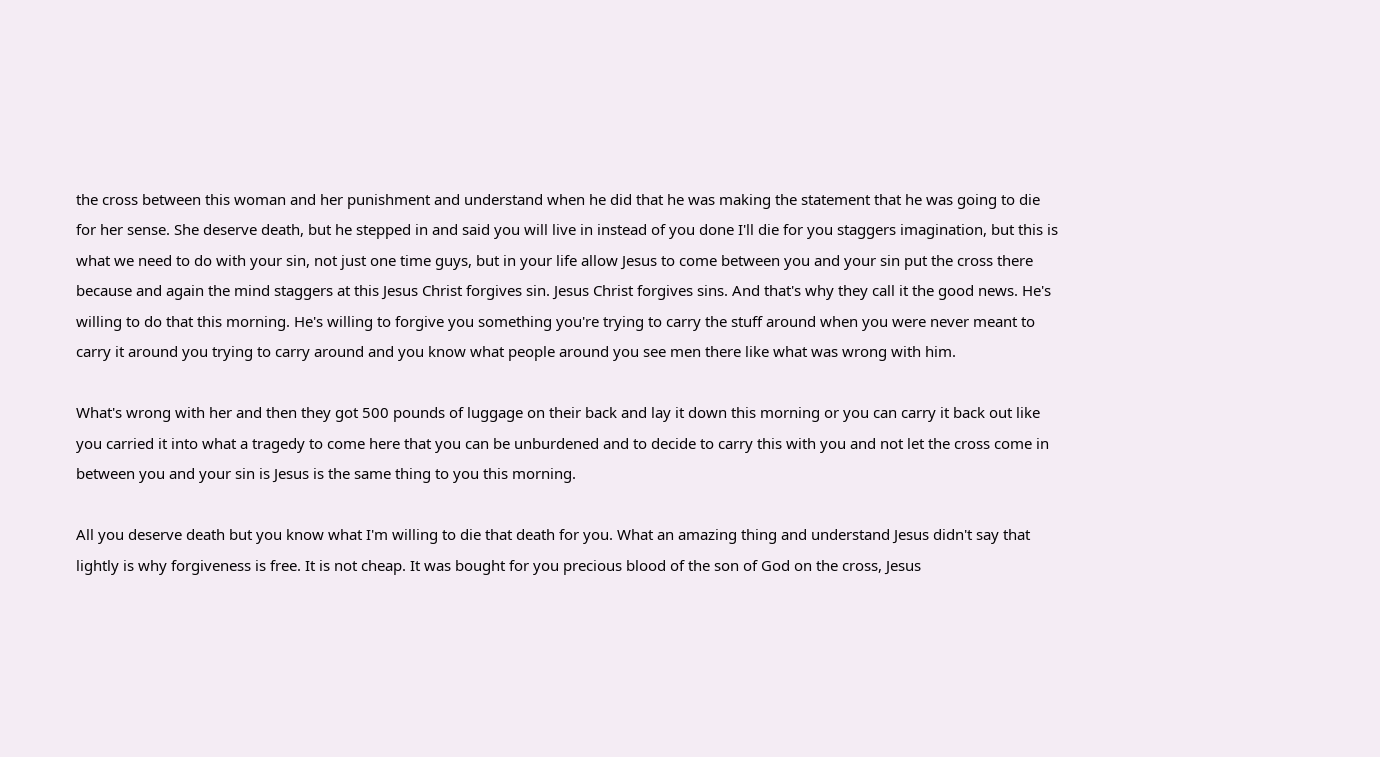the cross between this woman and her punishment and understand when he did that he was making the statement that he was going to die for her sense. She deserve death, but he stepped in and said you will live in instead of you done I'll die for you staggers imagination, but this is what we need to do with your sin, not just one time guys, but in your life allow Jesus to come between you and your sin put the cross there because and again the mind staggers at this Jesus Christ forgives sin. Jesus Christ forgives sins. And that's why they call it the good news. He's willing to do that this morning. He's willing to forgive you something you're trying to carry the stuff around when you were never meant to carry it around you trying to carry around and you know what people around you see men there like what was wrong with him.

What's wrong with her and then they got 500 pounds of luggage on their back and lay it down this morning or you can carry it back out like you carried it into what a tragedy to come here that you can be unburdened and to decide to carry this with you and not let the cross come in between you and your sin is Jesus is the same thing to you this morning.

All you deserve death but you know what I'm willing to die that death for you. What an amazing thing and understand Jesus didn't say that lightly is why forgiveness is free. It is not cheap. It was bought for you precious blood of the son of God on the cross, Jesus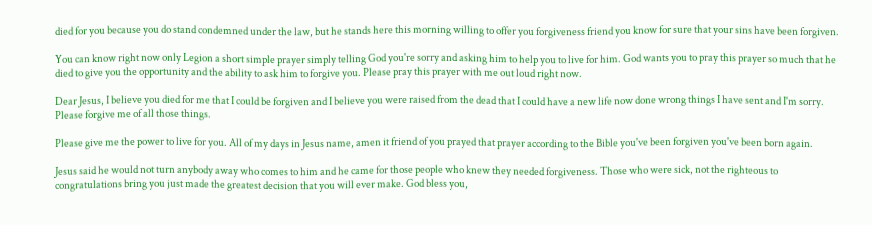died for you because you do stand condemned under the law, but he stands here this morning willing to offer you forgiveness friend you know for sure that your sins have been forgiven.

You can know right now only Legion a short simple prayer simply telling God you're sorry and asking him to help you to live for him. God wants you to pray this prayer so much that he died to give you the opportunity and the ability to ask him to forgive you. Please pray this prayer with me out loud right now.

Dear Jesus, I believe you died for me that I could be forgiven and I believe you were raised from the dead that I could have a new life now done wrong things I have sent and I'm sorry. Please forgive me of all those things.

Please give me the power to live for you. All of my days in Jesus name, amen it friend of you prayed that prayer according to the Bible you've been forgiven you've been born again.

Jesus said he would not turn anybody away who comes to him and he came for those people who knew they needed forgiveness. Those who were sick, not the righteous to congratulations bring you just made the greatest decision that you will ever make. God bless you,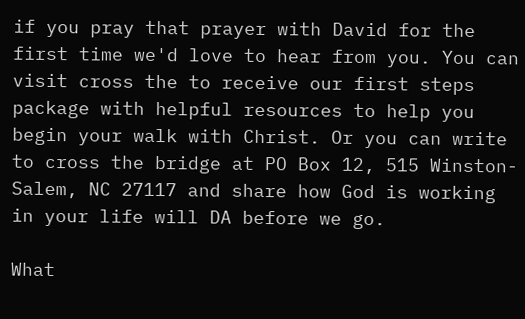if you pray that prayer with David for the first time we'd love to hear from you. You can visit cross the to receive our first steps package with helpful resources to help you begin your walk with Christ. Or you can write to cross the bridge at PO Box 12, 515 Winston-Salem, NC 27117 and share how God is working in your life will DA before we go.

What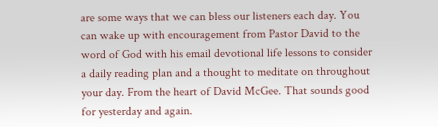are some ways that we can bless our listeners each day. You can wake up with encouragement from Pastor David to the word of God with his email devotional life lessons to consider a daily reading plan and a thought to meditate on throughout your day. From the heart of David McGee. That sounds good for yesterday and again.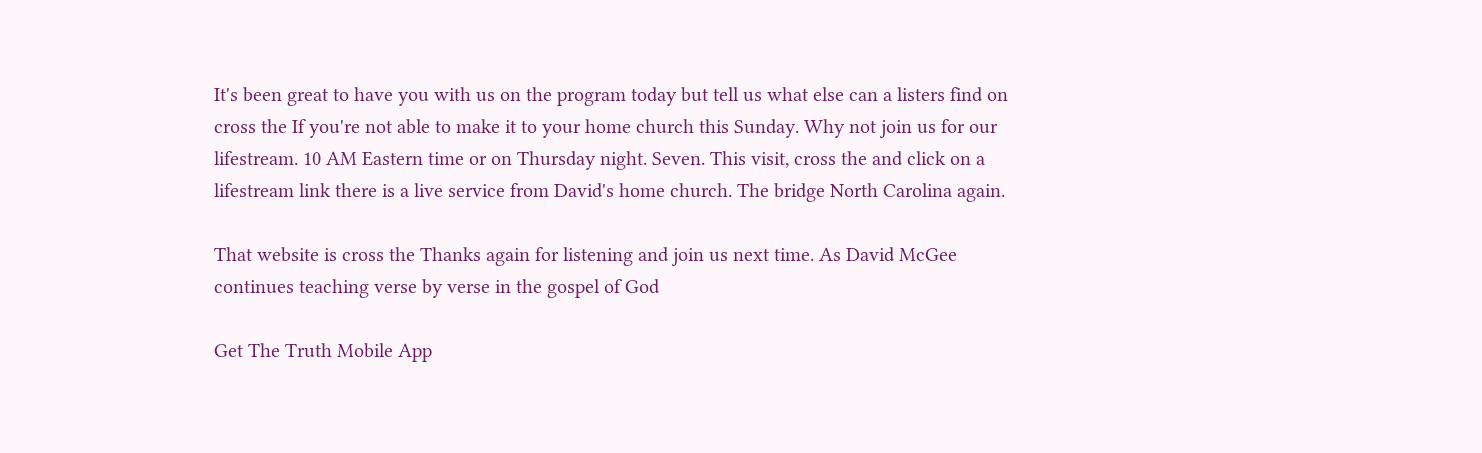It's been great to have you with us on the program today but tell us what else can a listers find on cross the If you're not able to make it to your home church this Sunday. Why not join us for our lifestream. 10 AM Eastern time or on Thursday night. Seven. This visit, cross the and click on a lifestream link there is a live service from David's home church. The bridge North Carolina again.

That website is cross the Thanks again for listening and join us next time. As David McGee continues teaching verse by verse in the gospel of God

Get The Truth Mobile App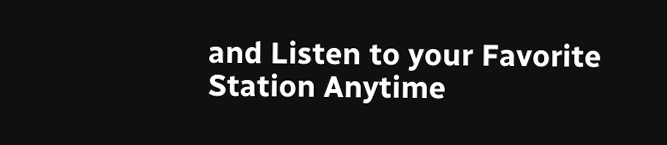and Listen to your Favorite Station Anytime